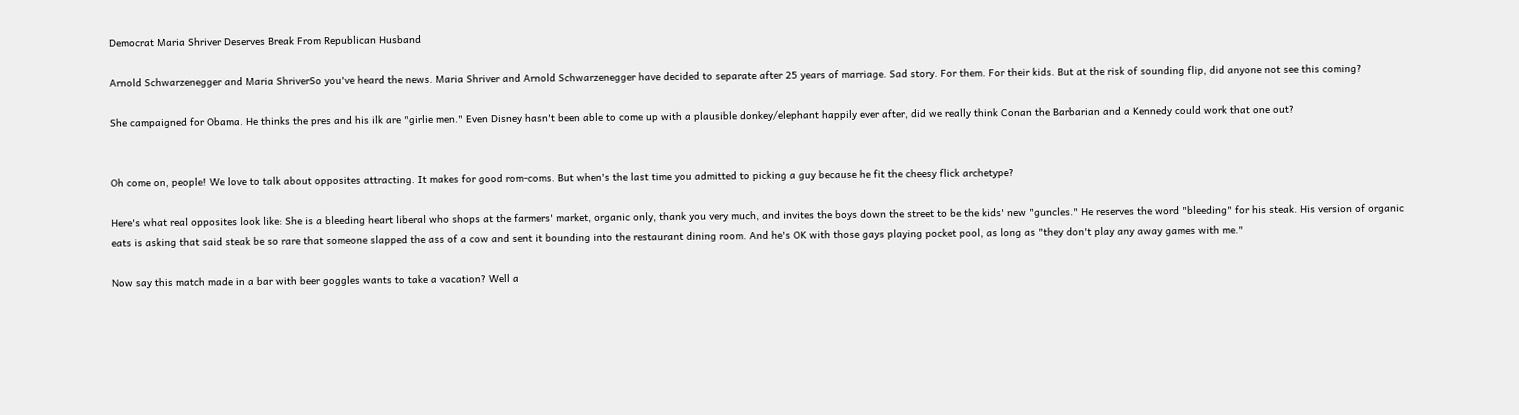Democrat Maria Shriver Deserves Break From Republican Husband

Arnold Schwarzenegger and Maria ShriverSo you've heard the news. Maria Shriver and Arnold Schwarzenegger have decided to separate after 25 years of marriage. Sad story. For them. For their kids. But at the risk of sounding flip, did anyone not see this coming?

She campaigned for Obama. He thinks the pres and his ilk are "girlie men." Even Disney hasn't been able to come up with a plausible donkey/elephant happily ever after, did we really think Conan the Barbarian and a Kennedy could work that one out?


Oh come on, people! We love to talk about opposites attracting. It makes for good rom-coms. But when's the last time you admitted to picking a guy because he fit the cheesy flick archetype?

Here's what real opposites look like: She is a bleeding heart liberal who shops at the farmers' market, organic only, thank you very much, and invites the boys down the street to be the kids' new "guncles." He reserves the word "bleeding" for his steak. His version of organic eats is asking that said steak be so rare that someone slapped the ass of a cow and sent it bounding into the restaurant dining room. And he's OK with those gays playing pocket pool, as long as "they don't play any away games with me."

Now say this match made in a bar with beer goggles wants to take a vacation? Well a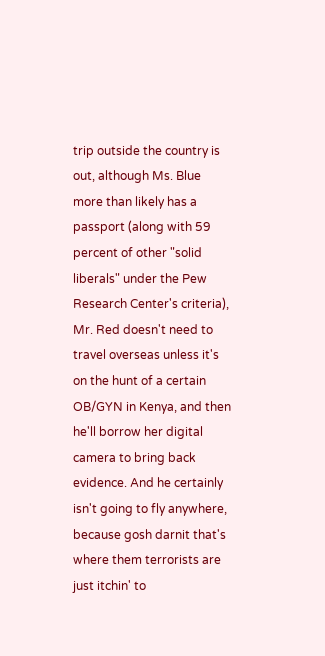trip outside the country is out, although Ms. Blue more than likely has a passport (along with 59 percent of other "solid liberals" under the Pew Research Center's criteria), Mr. Red doesn't need to travel overseas unless it's on the hunt of a certain OB/GYN in Kenya, and then he'll borrow her digital camera to bring back evidence. And he certainly isn't going to fly anywhere, because gosh darnit that's where them terrorists are just itchin' to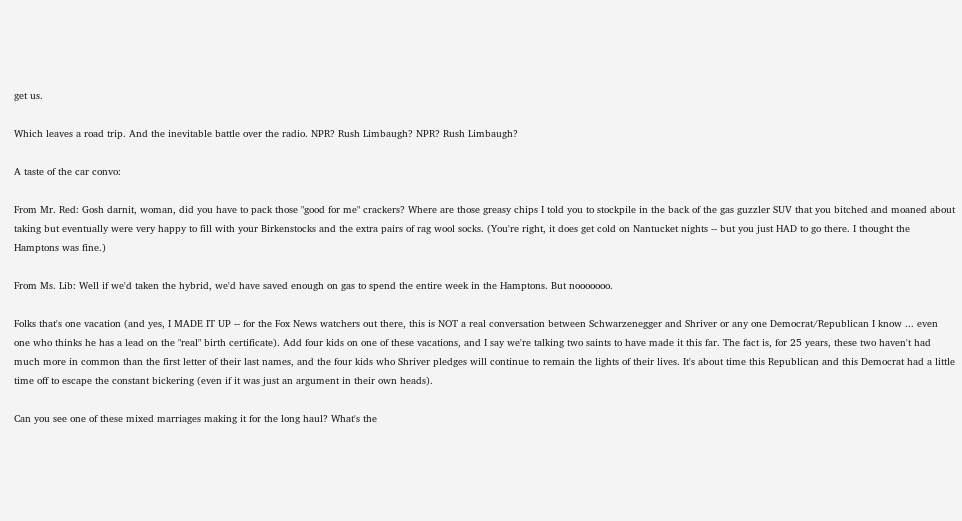get us.

Which leaves a road trip. And the inevitable battle over the radio. NPR? Rush Limbaugh? NPR? Rush Limbaugh?

A taste of the car convo:

From Mr. Red: Gosh darnit, woman, did you have to pack those "good for me" crackers? Where are those greasy chips I told you to stockpile in the back of the gas guzzler SUV that you bitched and moaned about taking but eventually were very happy to fill with your Birkenstocks and the extra pairs of rag wool socks. (You're right, it does get cold on Nantucket nights -- but you just HAD to go there. I thought the Hamptons was fine.)

From Ms. Lib: Well if we'd taken the hybrid, we'd have saved enough on gas to spend the entire week in the Hamptons. But nooooooo.

Folks that's one vacation (and yes, I MADE IT UP -- for the Fox News watchers out there, this is NOT a real conversation between Schwarzenegger and Shriver or any one Democrat/Republican I know ... even one who thinks he has a lead on the "real" birth certificate). Add four kids on one of these vacations, and I say we're talking two saints to have made it this far. The fact is, for 25 years, these two haven't had much more in common than the first letter of their last names, and the four kids who Shriver pledges will continue to remain the lights of their lives. It's about time this Republican and this Democrat had a little time off to escape the constant bickering (even if it was just an argument in their own heads).

Can you see one of these mixed marriages making it for the long haul? What's the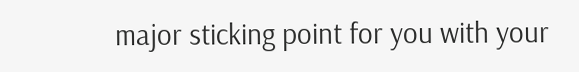major sticking point for you with your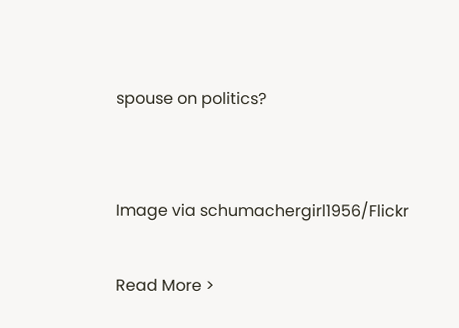spouse on politics?


Image via schumachergirl1956/Flickr

Read More >